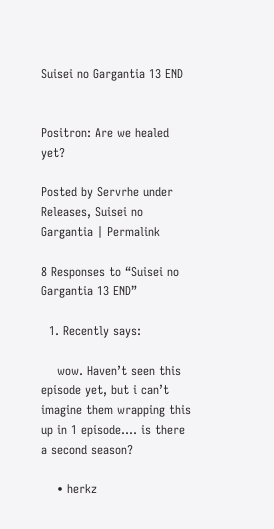Suisei no Gargantia 13 END


Positron: Are we healed yet?

Posted by Servrhe under Releases, Suisei no Gargantia | Permalink

8 Responses to “Suisei no Gargantia 13 END”

  1. Recently says:

    wow. Haven’t seen this episode yet, but i can’t imagine them wrapping this up in 1 episode…. is there a second season?

    • herkz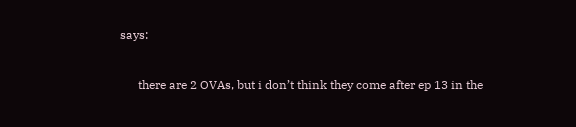says:


      there are 2 OVAs, but i don’t think they come after ep 13 in the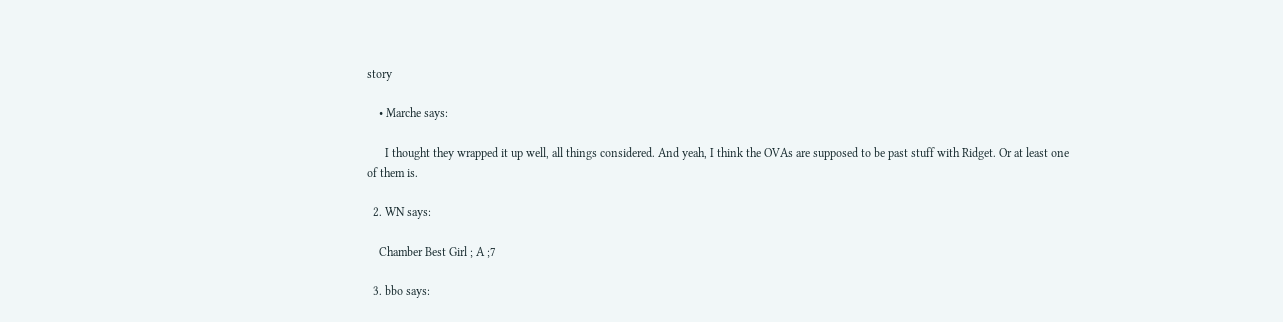story

    • Marche says:

      I thought they wrapped it up well, all things considered. And yeah, I think the OVAs are supposed to be past stuff with Ridget. Or at least one of them is.

  2. WN says:

    Chamber Best Girl ; A ;7

  3. bbo says: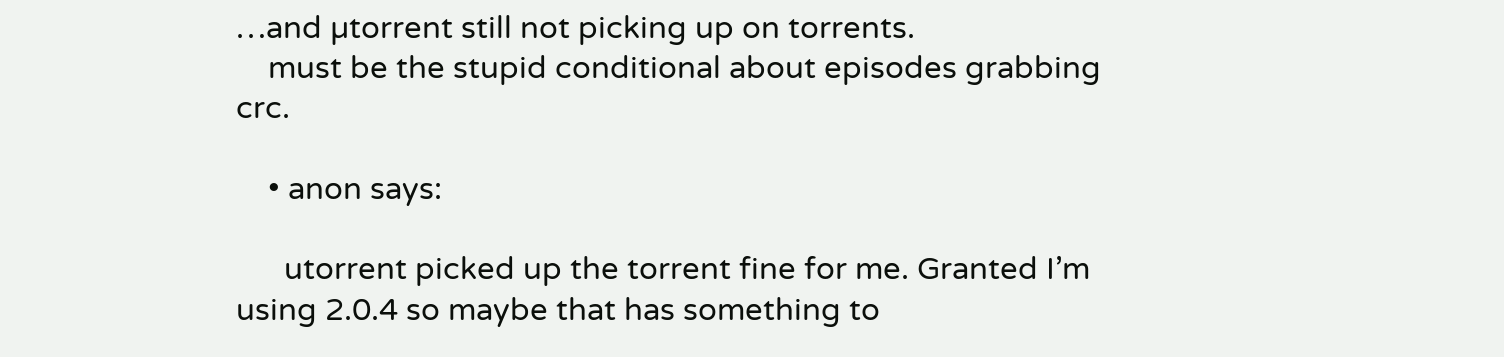…and µtorrent still not picking up on torrents.
    must be the stupid conditional about episodes grabbing crc.

    • anon says:

      utorrent picked up the torrent fine for me. Granted I’m using 2.0.4 so maybe that has something to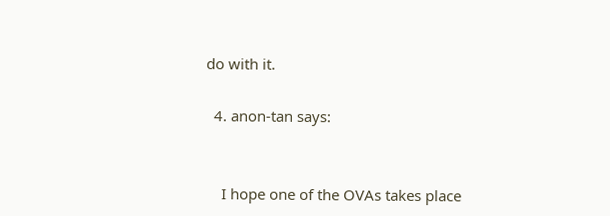do with it.

  4. anon-tan says:


    I hope one of the OVAs takes place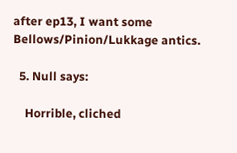after ep13, I want some Bellows/Pinion/Lukkage antics.

  5. Null says:

    Horrible, cliched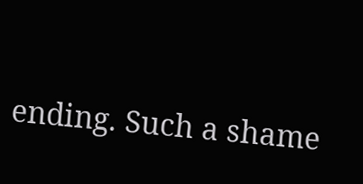ending. Such a shame